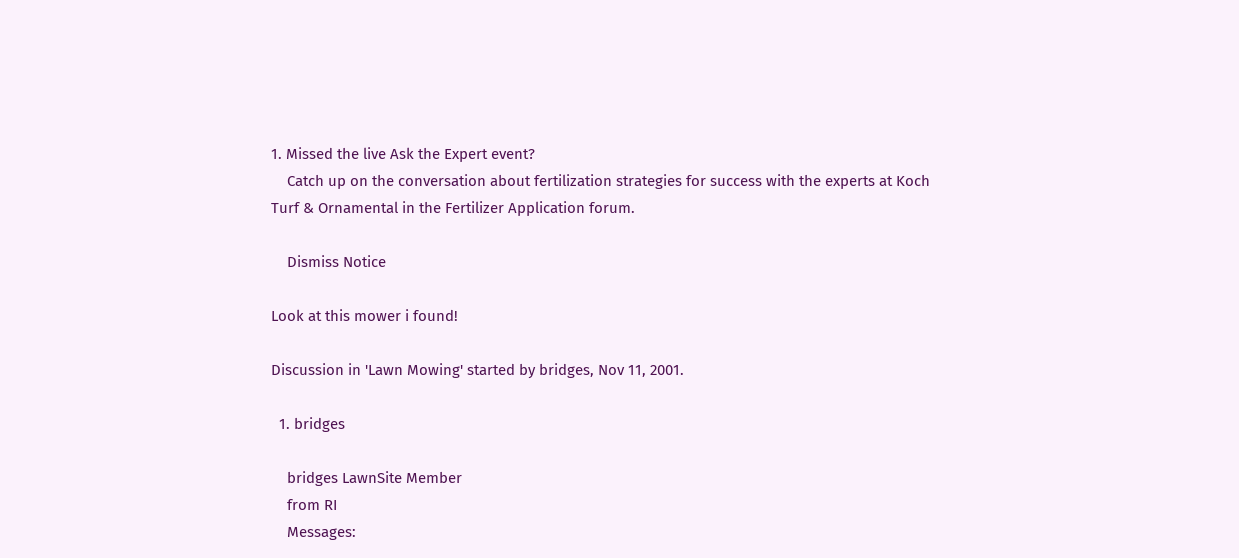1. Missed the live Ask the Expert event?
    Catch up on the conversation about fertilization strategies for success with the experts at Koch Turf & Ornamental in the Fertilizer Application forum.

    Dismiss Notice

Look at this mower i found!

Discussion in 'Lawn Mowing' started by bridges, Nov 11, 2001.

  1. bridges

    bridges LawnSite Member
    from RI
    Messages: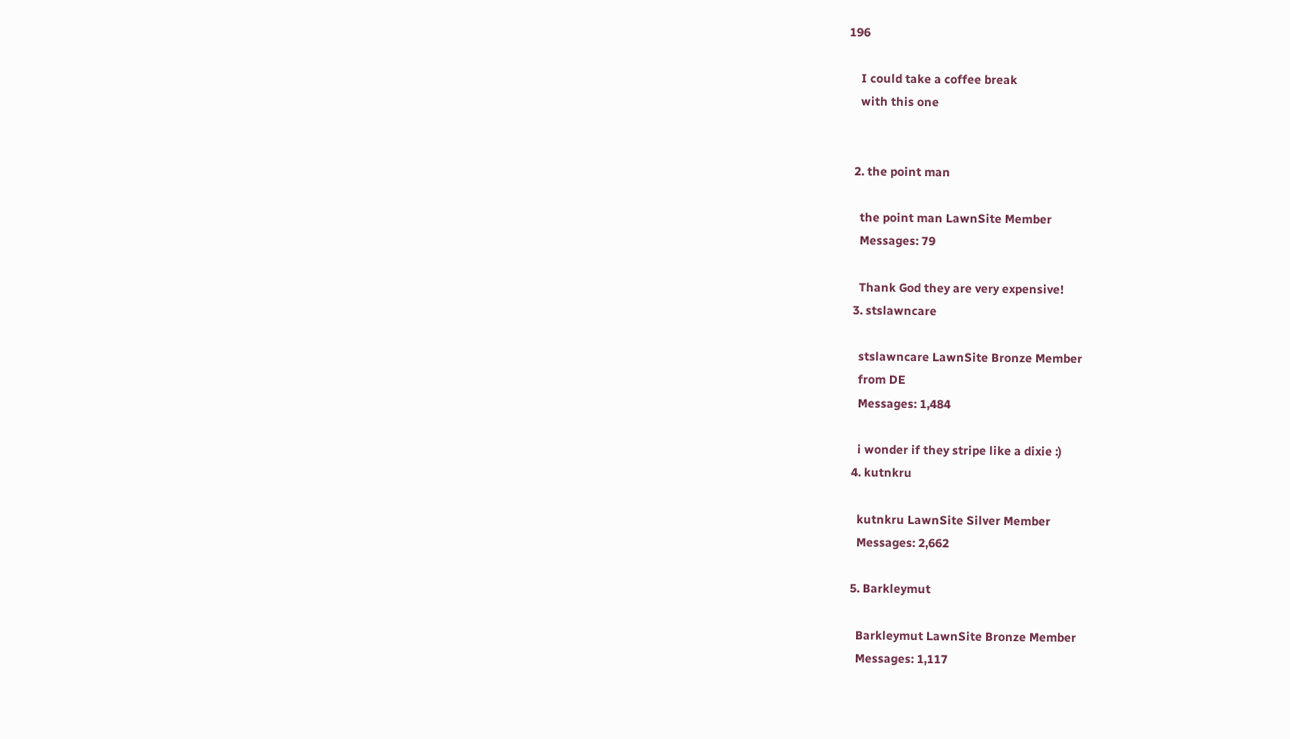196

    I could take a coffee break
    with this one


  2. the point man

    the point man LawnSite Member
    Messages: 79

    Thank God they are very expensive!
  3. stslawncare

    stslawncare LawnSite Bronze Member
    from DE
    Messages: 1,484

    i wonder if they stripe like a dixie :)
  4. kutnkru

    kutnkru LawnSite Silver Member
    Messages: 2,662

  5. Barkleymut

    Barkleymut LawnSite Bronze Member
    Messages: 1,117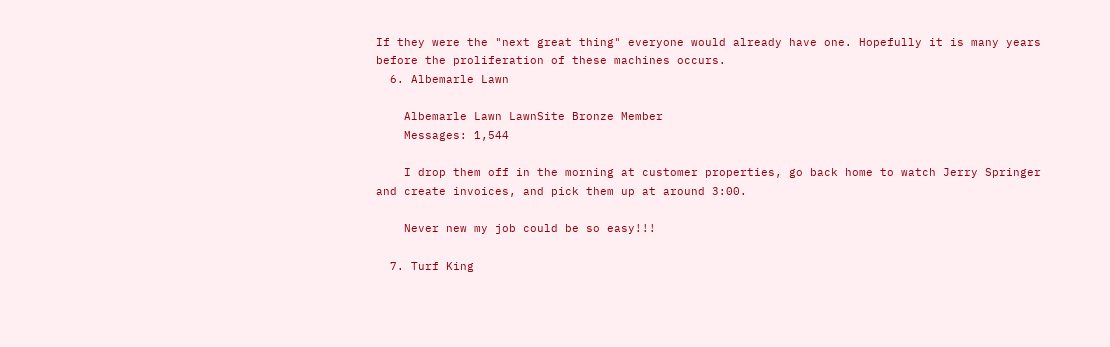If they were the "next great thing" everyone would already have one. Hopefully it is many years before the proliferation of these machines occurs.
  6. Albemarle Lawn

    Albemarle Lawn LawnSite Bronze Member
    Messages: 1,544

    I drop them off in the morning at customer properties, go back home to watch Jerry Springer and create invoices, and pick them up at around 3:00.

    Never new my job could be so easy!!!

  7. Turf King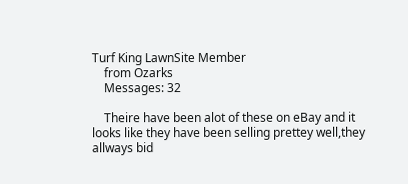Turf King LawnSite Member
    from Ozarks
    Messages: 32

    Theire have been alot of these on eBay and it looks like they have been selling prettey well,they allways bid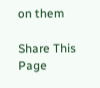on them

Share This Page